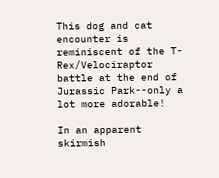This dog and cat encounter is reminiscent of the T-Rex/Velociraptor battle at the end of Jurassic Park--only a lot more adorable!

In an apparent skirmish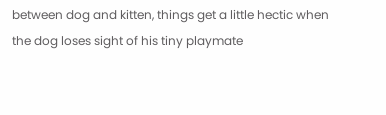between dog and kitten, things get a little hectic when the dog loses sight of his tiny playmate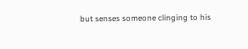but senses someone clinging to his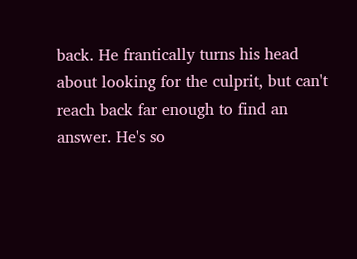back. He frantically turns his head about looking for the culprit, but can't reach back far enough to find an answer. He's so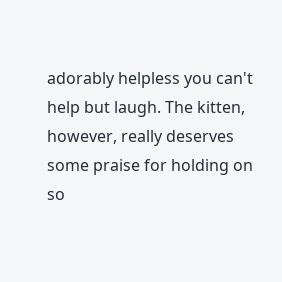adorably helpless you can't help but laugh. The kitten, however, really deserves some praise for holding on so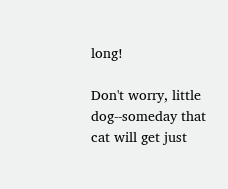long!

Don't worry, little dog--someday that cat will get just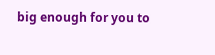big enough for you to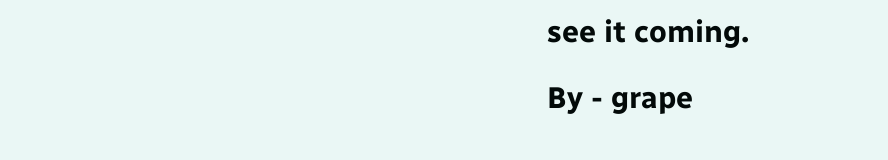see it coming.

By - grape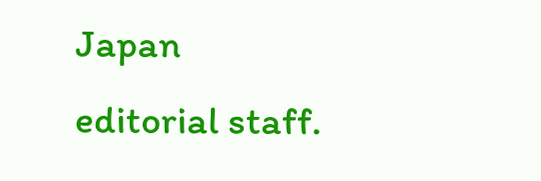Japan editorial staff.